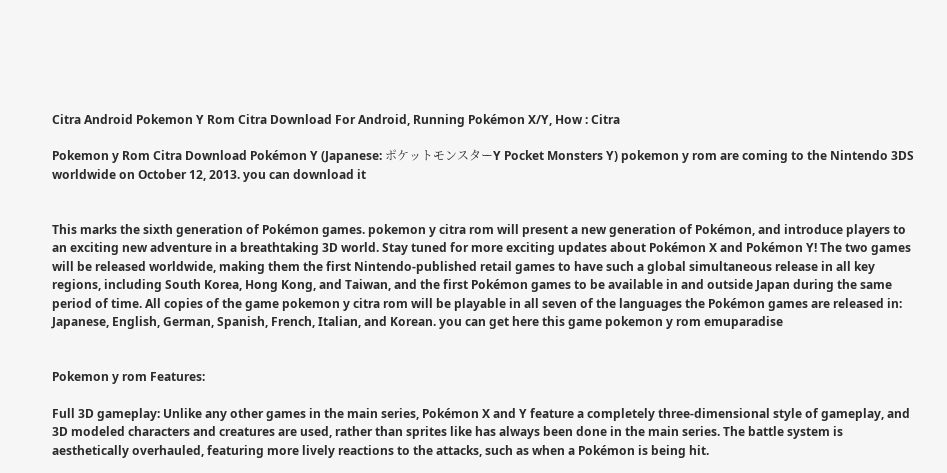Citra Android Pokemon Y Rom Citra Download For Android, Running Pokémon X/Y, How : Citra

Pokemon y Rom Citra Download Pokémon Y (Japanese: ポケットモンスターY Pocket Monsters Y) pokemon y rom are coming to the Nintendo 3DS worldwide on October 12, 2013. you can download it


This marks the sixth generation of Pokémon games. pokemon y citra rom will present a new generation of Pokémon, and introduce players to an exciting new adventure in a breathtaking 3D world. Stay tuned for more exciting updates about Pokémon X and Pokémon Y! The two games will be released worldwide, making them the first Nintendo-published retail games to have such a global simultaneous release in all key regions, including South Korea, Hong Kong, and Taiwan, and the first Pokémon games to be available in and outside Japan during the same period of time. All copies of the game pokemon y citra rom will be playable in all seven of the languages the Pokémon games are released in: Japanese, English, German, Spanish, French, Italian, and Korean. you can get here this game pokemon y rom emuparadise


Pokemon y rom Features:

Full 3D gameplay: Unlike any other games in the main series, Pokémon X and Y feature a completely three-dimensional style of gameplay, and 3D modeled characters and creatures are used, rather than sprites like has always been done in the main series. The battle system is aesthetically overhauled, featuring more lively reactions to the attacks, such as when a Pokémon is being hit.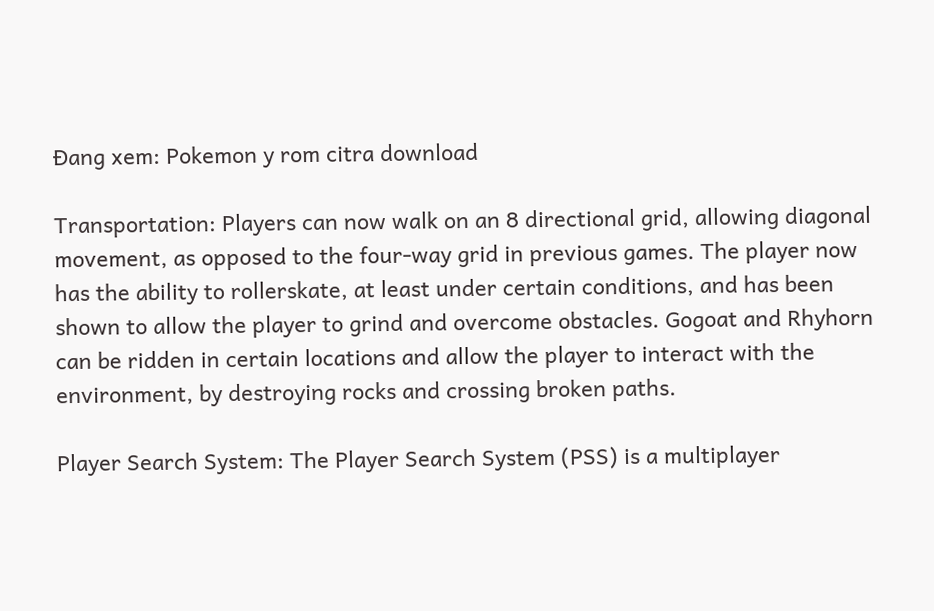Đang xem: Pokemon y rom citra download

Transportation: Players can now walk on an 8 directional grid, allowing diagonal movement, as opposed to the four-way grid in previous games. The player now has the ability to rollerskate, at least under certain conditions, and has been shown to allow the player to grind and overcome obstacles. Gogoat and Rhyhorn can be ridden in certain locations and allow the player to interact with the environment, by destroying rocks and crossing broken paths.

Player Search System: The Player Search System (PSS) is a multiplayer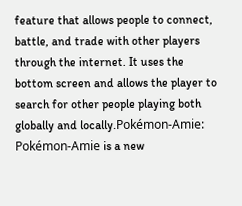feature that allows people to connect, battle, and trade with other players through the internet. It uses the bottom screen and allows the player to search for other people playing both globally and locally.Pokémon-Amie: Pokémon-Amie is a new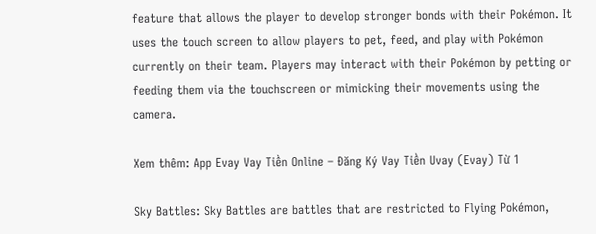feature that allows the player to develop stronger bonds with their Pokémon. It uses the touch screen to allow players to pet, feed, and play with Pokémon currently on their team. Players may interact with their Pokémon by petting or feeding them via the touchscreen or mimicking their movements using the camera.

Xem thêm: App Evay Vay Tiền Online – Đăng Ký Vay Tiền Uvay (Evay) Từ 1

Sky Battles: Sky Battles are battles that are restricted to Flying Pokémon,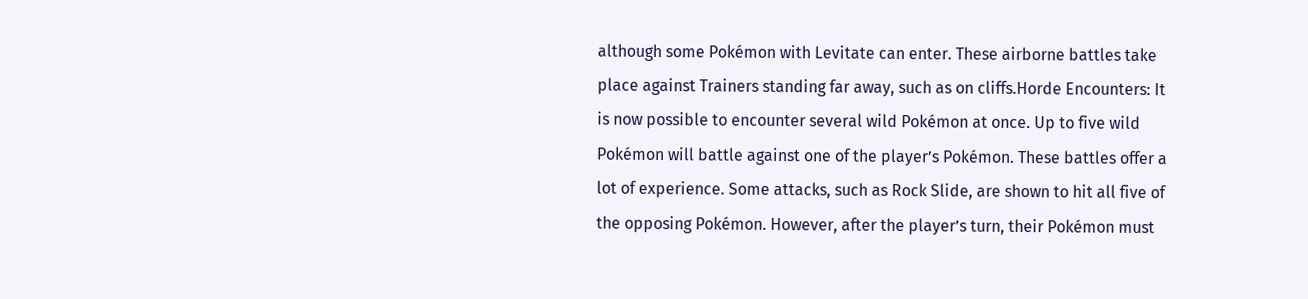although some Pokémon with Levitate can enter. These airborne battles take place against Trainers standing far away, such as on cliffs.Horde Encounters: It is now possible to encounter several wild Pokémon at once. Up to five wild Pokémon will battle against one of the player’s Pokémon. These battles offer a lot of experience. Some attacks, such as Rock Slide, are shown to hit all five of the opposing Pokémon. However, after the player’s turn, their Pokémon must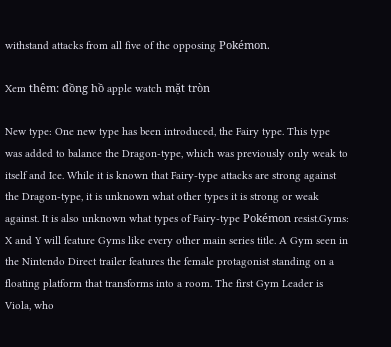withstand attacks from all five of the opposing Pokémon.

Xem thêm: đồng hồ apple watch mặt tròn

New type: One new type has been introduced, the Fairy type. This type was added to balance the Dragon-type, which was previously only weak to itself and Ice. While it is known that Fairy-type attacks are strong against the Dragon-type, it is unknown what other types it is strong or weak against. It is also unknown what types of Fairy-type Pokémon resist.Gyms: X and Y will feature Gyms like every other main series title. A Gym seen in the Nintendo Direct trailer features the female protagonist standing on a floating platform that transforms into a room. The first Gym Leader is Viola, who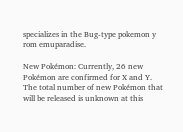specializes in the Bug-type pokemon y rom emuparadise.

New Pokémon: Currently, 26 new Pokémon are confirmed for X and Y. The total number of new Pokémon that will be released is unknown at this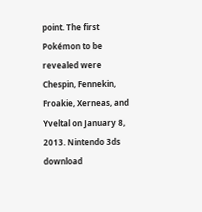point. The first Pokémon to be revealed were Chespin, Fennekin, Froakie, Xerneas, and Yveltal on January 8, 2013. Nintendo 3ds download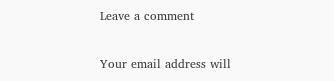Leave a comment

Your email address will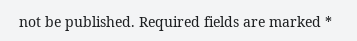not be published. Required fields are marked *